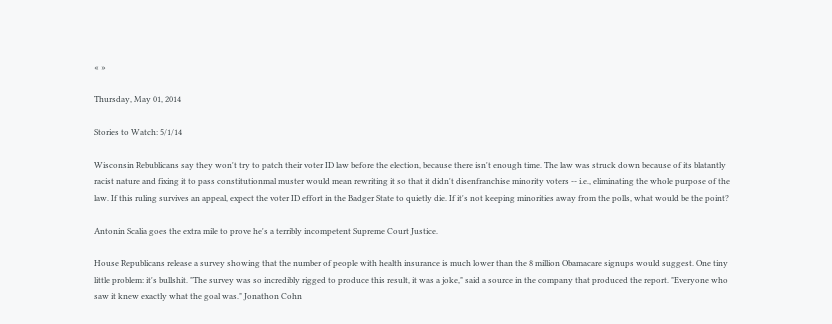« »

Thursday, May 01, 2014

Stories to Watch: 5/1/14

Wisconsin Rebublicans say they won't try to patch their voter ID law before the election, because there isn't enough time. The law was struck down because of its blatantly racist nature and fixing it to pass constitutionmal muster would mean rewriting it so that it didn't disenfranchise minority voters -- i.e., eliminating the whole purpose of the law. If this ruling survives an appeal, expect the voter ID effort in the Badger State to quietly die. If it's not keeping minorities away from the polls, what would be the point?

Antonin Scalia goes the extra mile to prove he's a terribly incompetent Supreme Court Justice.

House Republicans release a survey showing that the number of people with health insurance is much lower than the 8 million Obamacare signups would suggest. One tiny little problem: it's bullshit. "The survey was so incredibly rigged to produce this result, it was a joke," said a source in the company that produced the report. "Everyone who saw it knew exactly what the goal was." Jonathon Cohn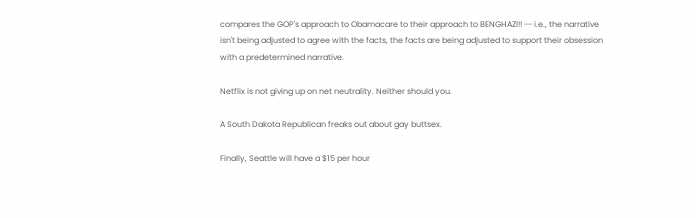compares the GOP's approach to Obamacare to their approach to BENGHAZI!! -- i.e., the narrative isn't being adjusted to agree with the facts, the facts are being adjusted to support their obsession with a predetermined narrative.

Netflix is not giving up on net neutrality. Neither should you.

A South Dakota Republican freaks out about gay buttsex.

Finally, Seattle will have a $15 per hour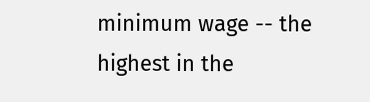minimum wage -- the highest in the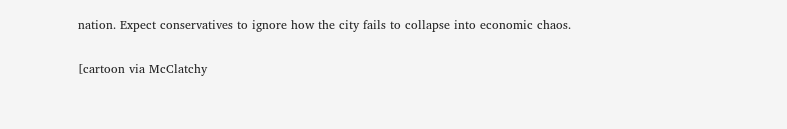nation. Expect conservatives to ignore how the city fails to collapse into economic chaos.

[cartoon via McClatchy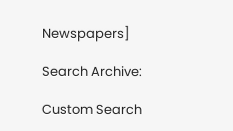Newspapers]

Search Archive:

Custom Search